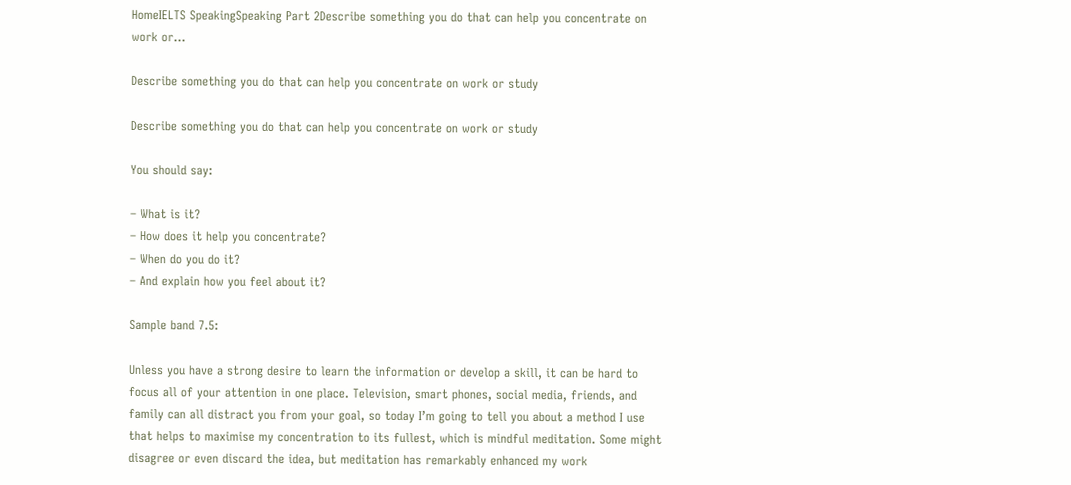HomeIELTS SpeakingSpeaking Part 2Describe something you do that can help you concentrate on work or...

Describe something you do that can help you concentrate on work or study

Describe something you do that can help you concentrate on work or study

You should say:

– What is it?
– How does it help you concentrate?
– When do you do it?
– And explain how you feel about it?

Sample band 7.5:

Unless you have a strong desire to learn the information or develop a skill, it can be hard to focus all of your attention in one place. Television, smart phones, social media, friends, and family can all distract you from your goal, so today I’m going to tell you about a method I use that helps to maximise my concentration to its fullest, which is mindful meditation. Some might disagree or even discard the idea, but meditation has remarkably enhanced my work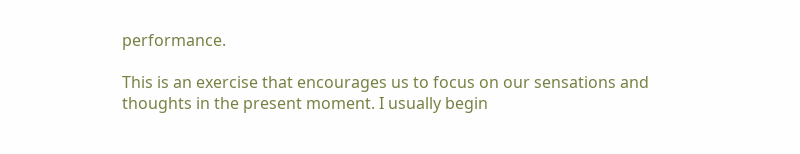performance.

This is an exercise that encourages us to focus on our sensations and thoughts in the present moment. I usually begin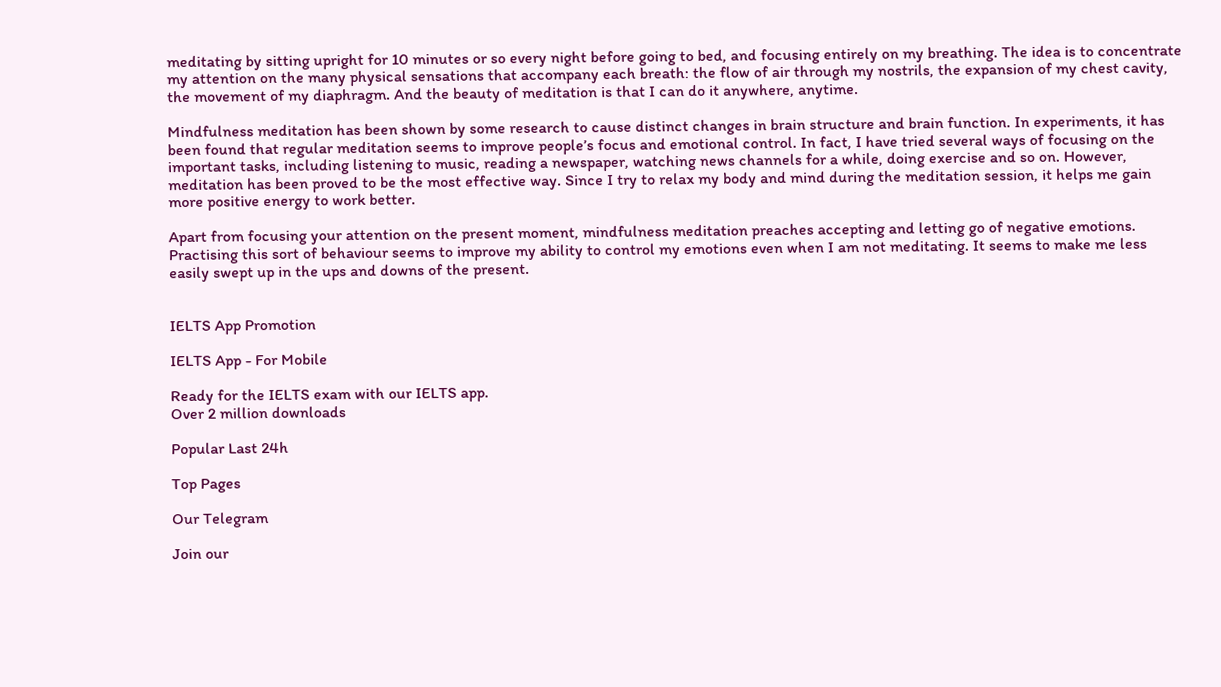meditating by sitting upright for 10 minutes or so every night before going to bed, and focusing entirely on my breathing. The idea is to concentrate my attention on the many physical sensations that accompany each breath: the flow of air through my nostrils, the expansion of my chest cavity, the movement of my diaphragm. And the beauty of meditation is that I can do it anywhere, anytime.

Mindfulness meditation has been shown by some research to cause distinct changes in brain structure and brain function. In experiments, it has been found that regular meditation seems to improve people’s focus and emotional control. In fact, I have tried several ways of focusing on the important tasks, including listening to music, reading a newspaper, watching news channels for a while, doing exercise and so on. However, meditation has been proved to be the most effective way. Since I try to relax my body and mind during the meditation session, it helps me gain more positive energy to work better.

Apart from focusing your attention on the present moment, mindfulness meditation preaches accepting and letting go of negative emotions. Practising this sort of behaviour seems to improve my ability to control my emotions even when I am not meditating. It seems to make me less easily swept up in the ups and downs of the present.


IELTS App Promotion

IELTS App - For Mobile

Ready for the IELTS exam with our IELTS app.
Over 2 million downloads

Popular Last 24h

Top Pages

Our Telegram

Join our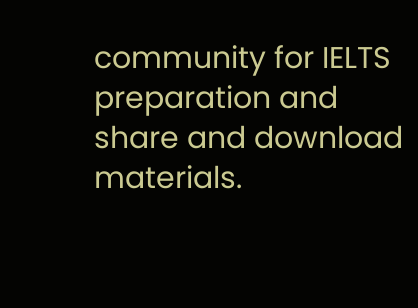community for IELTS preparation and share and download materials.